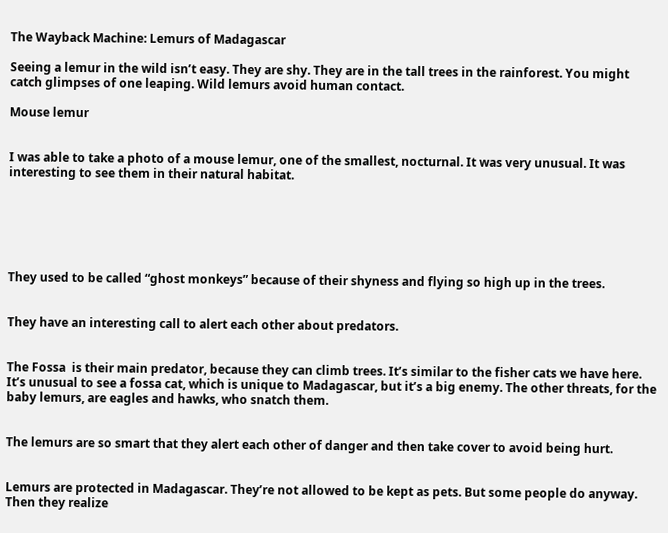The Wayback Machine: Lemurs of Madagascar

Seeing a lemur in the wild isn’t easy. They are shy. They are in the tall trees in the rainforest. You might catch glimpses of one leaping. Wild lemurs avoid human contact.

Mouse lemur


I was able to take a photo of a mouse lemur, one of the smallest, nocturnal. It was very unusual. It was interesting to see them in their natural habitat.






They used to be called “ghost monkeys” because of their shyness and flying so high up in the trees.


They have an interesting call to alert each other about predators.


The Fossa  is their main predator, because they can climb trees. It’s similar to the fisher cats we have here. It’s unusual to see a fossa cat, which is unique to Madagascar, but it’s a big enemy. The other threats, for the baby lemurs, are eagles and hawks, who snatch them.


The lemurs are so smart that they alert each other of danger and then take cover to avoid being hurt.


Lemurs are protected in Madagascar. They’re not allowed to be kept as pets. But some people do anyway. Then they realize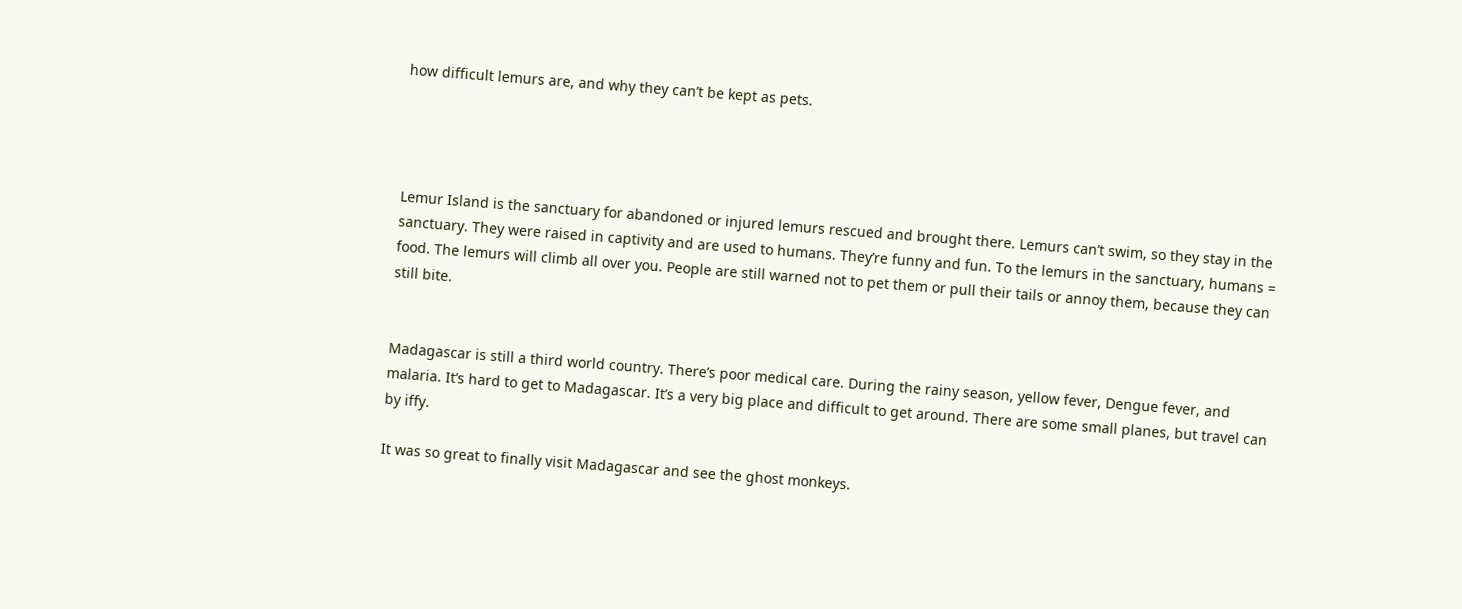how difficult lemurs are, and why they can’t be kept as pets.




Lemur Island is the sanctuary for abandoned or injured lemurs rescued and brought there. Lemurs can’t swim, so they stay in the sanctuary. They were raised in captivity and are used to humans. They’re funny and fun. To the lemurs in the sanctuary, humans = food. The lemurs will climb all over you. People are still warned not to pet them or pull their tails or annoy them, because they can still bite.


Madagascar is still a third world country. There’s poor medical care. During the rainy season, yellow fever, Dengue fever, and malaria. It’s hard to get to Madagascar. It’s a very big place and difficult to get around. There are some small planes, but travel can by iffy.

It was so great to finally visit Madagascar and see the ghost monkeys.